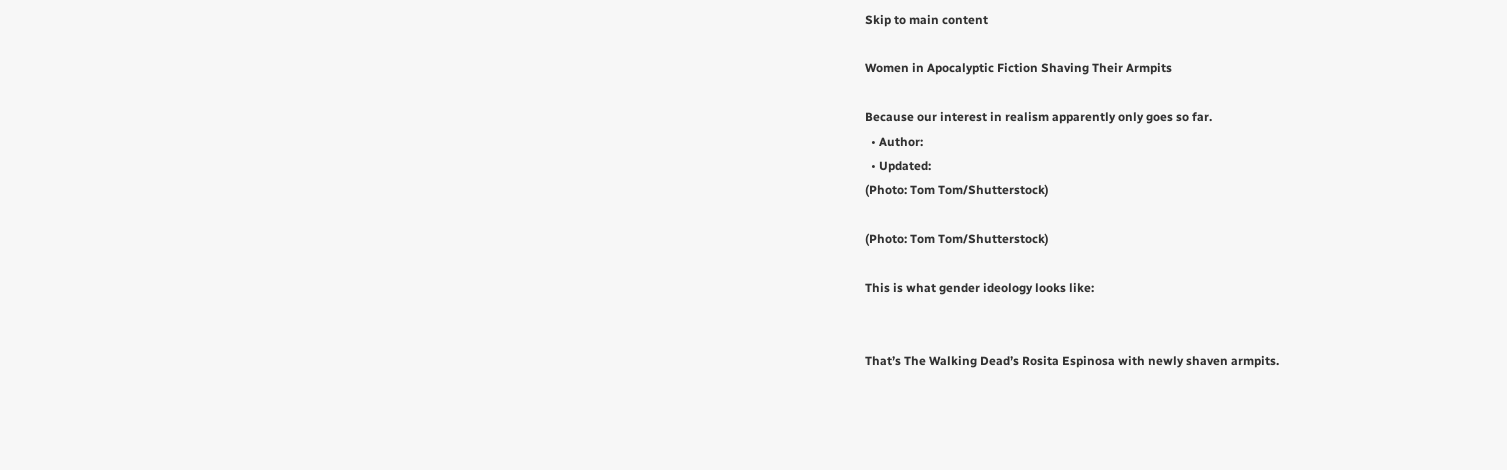Skip to main content

Women in Apocalyptic Fiction Shaving Their Armpits

Because our interest in realism apparently only goes so far.
  • Author:
  • Updated:
(Photo: Tom Tom/Shutterstock)

(Photo: Tom Tom/Shutterstock)

This is what gender ideology looks like:


That’s The Walking Dead’s Rosita Espinosa with newly shaven armpits.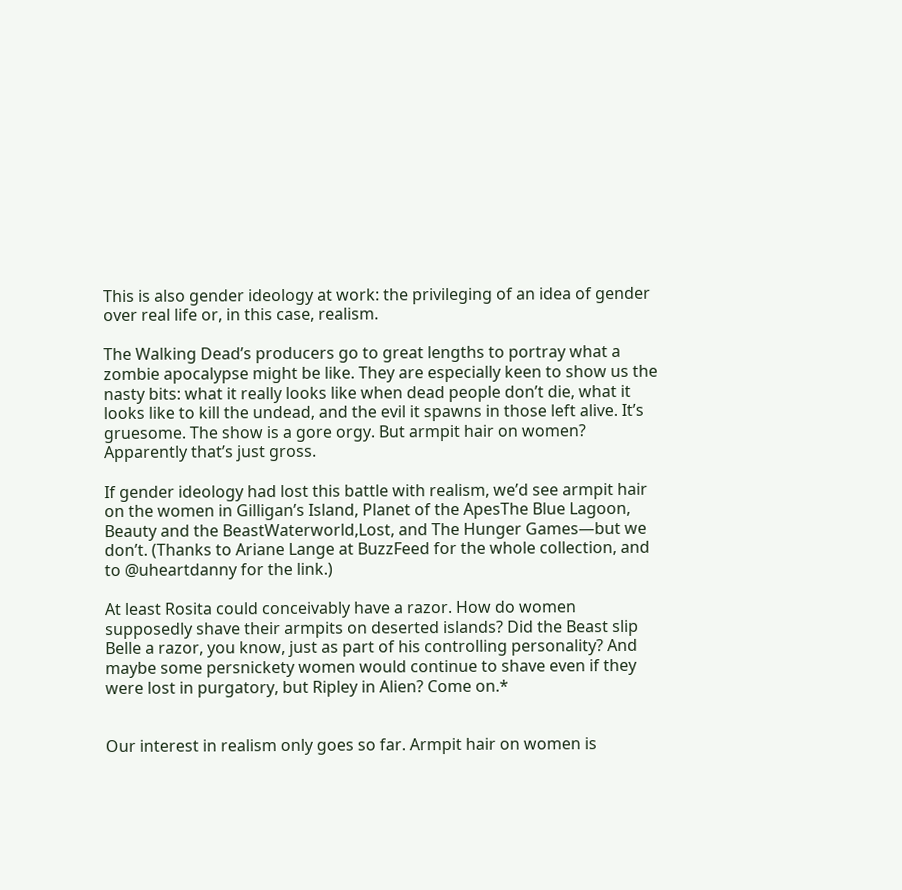This is also gender ideology at work: the privileging of an idea of gender over real life or, in this case, realism.

The Walking Dead’s producers go to great lengths to portray what a zombie apocalypse might be like. They are especially keen to show us the nasty bits: what it really looks like when dead people don’t die, what it looks like to kill the undead, and the evil it spawns in those left alive. It’s gruesome. The show is a gore orgy. But armpit hair on women? Apparently that’s just gross.

If gender ideology had lost this battle with realism, we’d see armpit hair on the women in Gilligan’s Island, Planet of the ApesThe Blue Lagoon, Beauty and the BeastWaterworld,Lost, and The Hunger Games—but we don’t. (Thanks to Ariane Lange at BuzzFeed for the whole collection, and to @uheartdanny for the link.)

At least Rosita could conceivably have a razor. How do women supposedly shave their armpits on deserted islands? Did the Beast slip Belle a razor, you know, just as part of his controlling personality? And maybe some persnickety women would continue to shave even if they were lost in purgatory, but Ripley in Alien? Come on.*


Our interest in realism only goes so far. Armpit hair on women is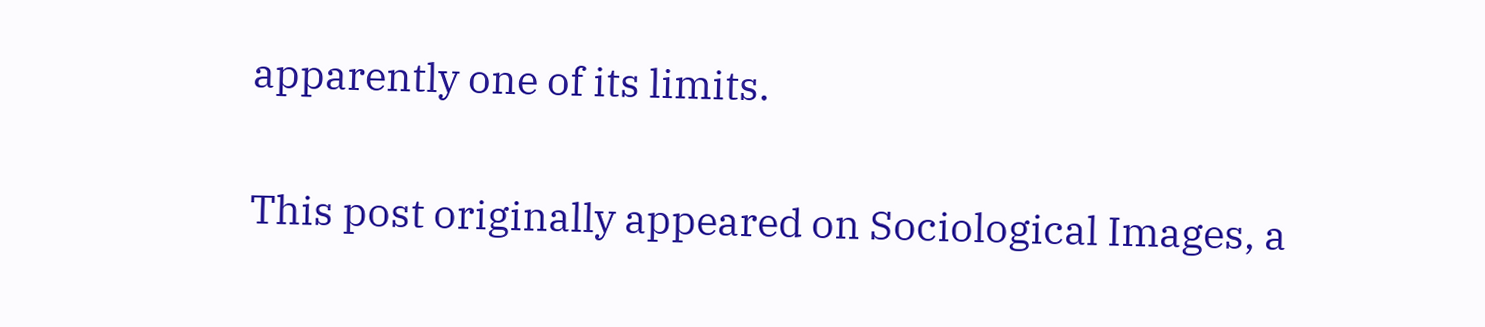apparently one of its limits.

This post originally appeared on Sociological Images, a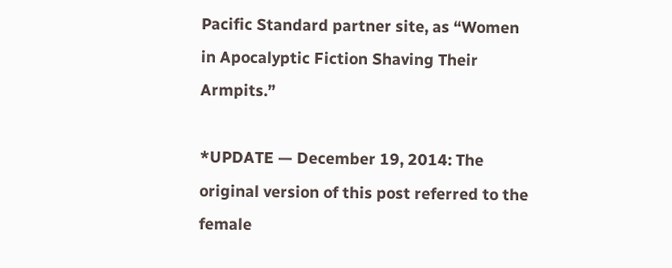Pacific Standard partner site, as “Women in Apocalyptic Fiction Shaving Their Armpits.”

*UPDATE — December 19, 2014: The original version of this post referred to the female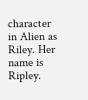character in Alien as Riley. Her name is Ripley.